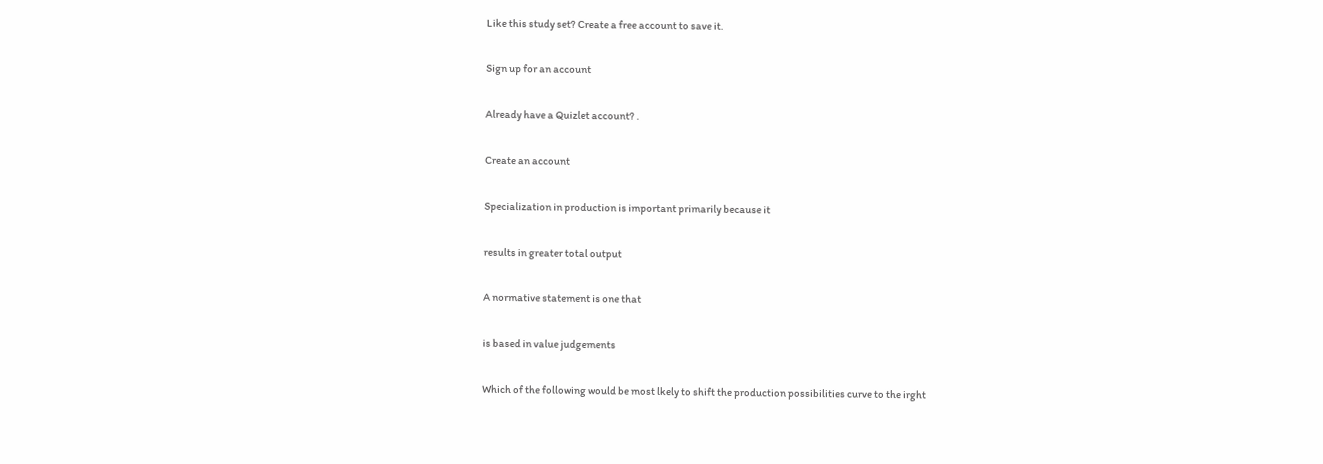Like this study set? Create a free account to save it.

Sign up for an account

Already have a Quizlet account? .

Create an account

Specialization in production is important primarily because it

results in greater total output

A normative statement is one that

is based in value judgements

Which of the following would be most lkely to shift the production possibilities curve to the irght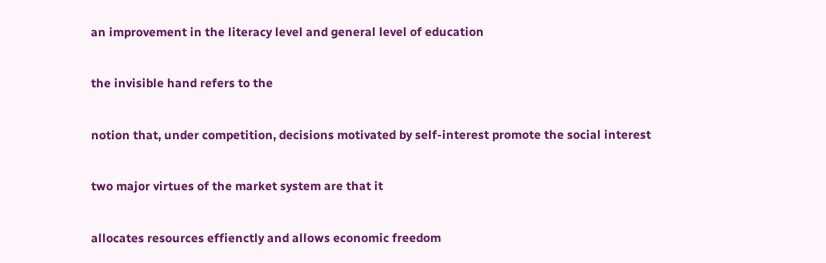an improvement in the literacy level and general level of education

the invisible hand refers to the

notion that, under competition, decisions motivated by self-interest promote the social interest

two major virtues of the market system are that it

allocates resources effienctly and allows economic freedom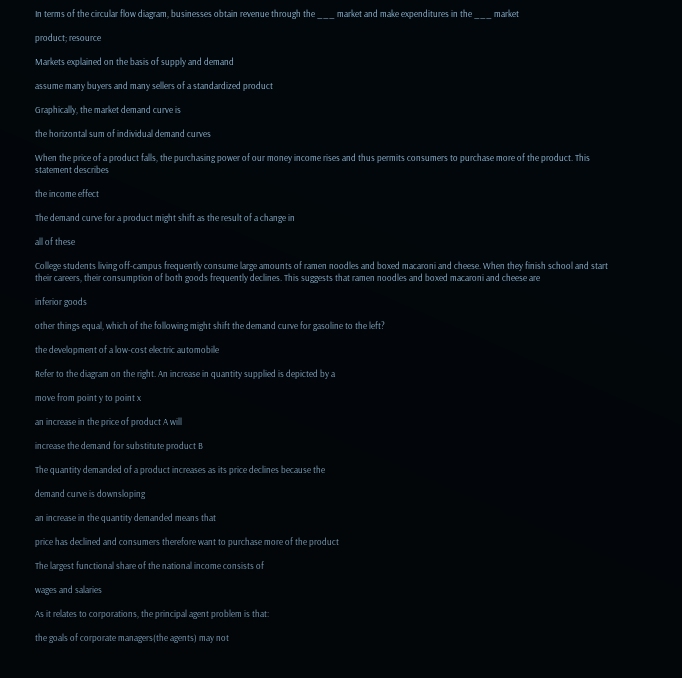In terms of the circular flow diagram, businesses obtain revenue through the ___ market and make expenditures in the ___ market

product; resource

Markets explained on the basis of supply and demand

assume many buyers and many sellers of a standardized product

Graphically, the market demand curve is

the horizontal sum of individual demand curves

When the price of a product falls, the purchasing power of our money income rises and thus permits consumers to purchase more of the product. This statement describes

the income effect

The demand curve for a product might shift as the result of a change in

all of these

College students living off-campus frequently consume large amounts of ramen noodles and boxed macaroni and cheese. When they finish school and start their careers, their consumption of both goods frequently declines. This suggests that ramen noodles and boxed macaroni and cheese are

inferior goods

other things equal, which of the following might shift the demand curve for gasoline to the left?

the development of a low-cost electric automobile

Refer to the diagram on the right. An increase in quantity supplied is depicted by a

move from point y to point x

an increase in the price of product A will

increase the demand for substitute product B

The quantity demanded of a product increases as its price declines because the

demand curve is downsloping

an increase in the quantity demanded means that

price has declined and consumers therefore want to purchase more of the product

The largest functional share of the national income consists of

wages and salaries

As it relates to corporations, the principal agent problem is that:

the goals of corporate managers(the agents) may not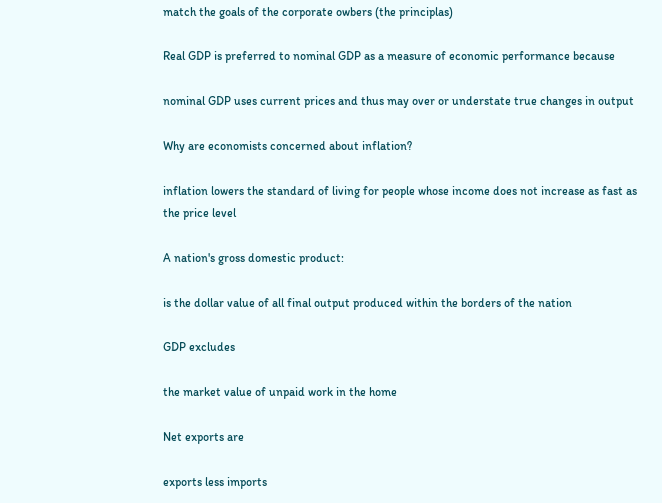match the goals of the corporate owbers (the principlas)

Real GDP is preferred to nominal GDP as a measure of economic performance because

nominal GDP uses current prices and thus may over or understate true changes in output

Why are economists concerned about inflation?

inflation lowers the standard of living for people whose income does not increase as fast as the price level

A nation's gross domestic product:

is the dollar value of all final output produced within the borders of the nation

GDP excludes

the market value of unpaid work in the home

Net exports are

exports less imports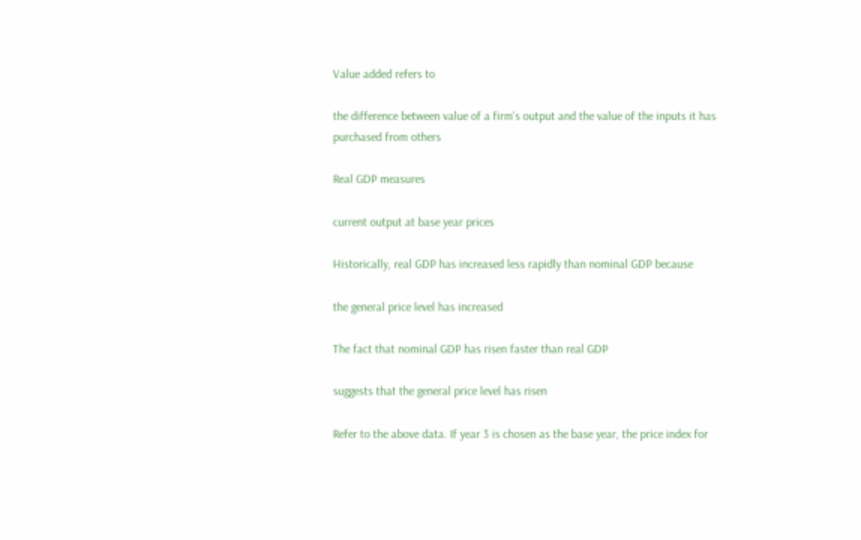Value added refers to

the difference between value of a firm's output and the value of the inputs it has purchased from others

Real GDP measures

current output at base year prices

Historically, real GDP has increased less rapidly than nominal GDP because

the general price level has increased

The fact that nominal GDP has risen faster than real GDP

suggests that the general price level has risen

Refer to the above data. If year 3 is chosen as the base year, the price index for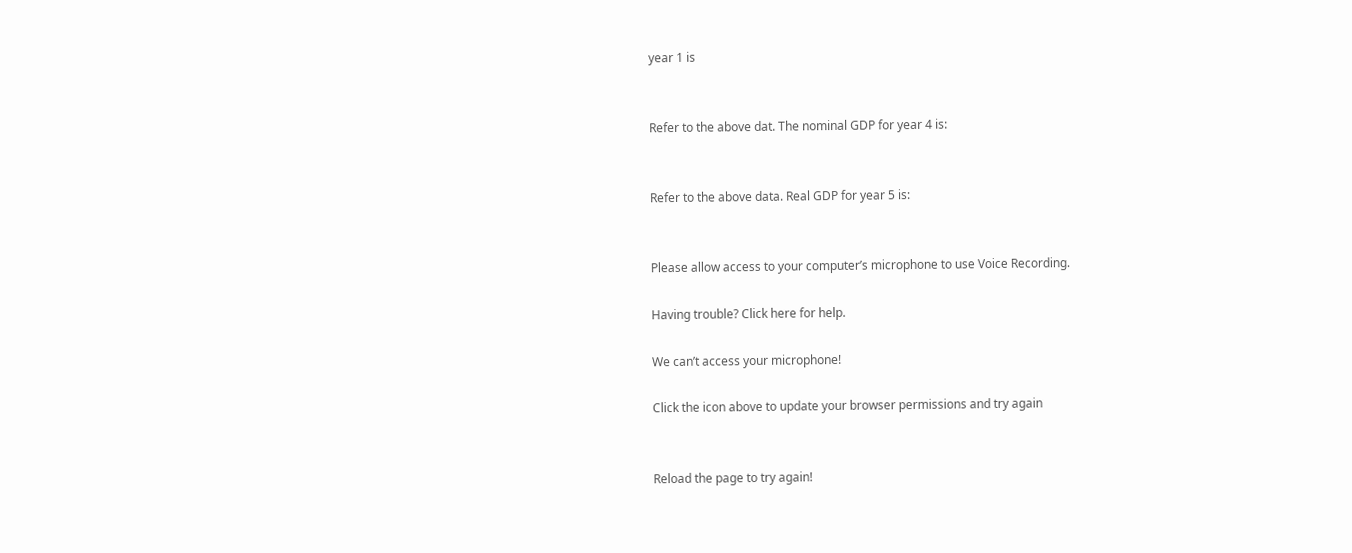year 1 is


Refer to the above dat. The nominal GDP for year 4 is:


Refer to the above data. Real GDP for year 5 is:


Please allow access to your computer’s microphone to use Voice Recording.

Having trouble? Click here for help.

We can’t access your microphone!

Click the icon above to update your browser permissions and try again


Reload the page to try again!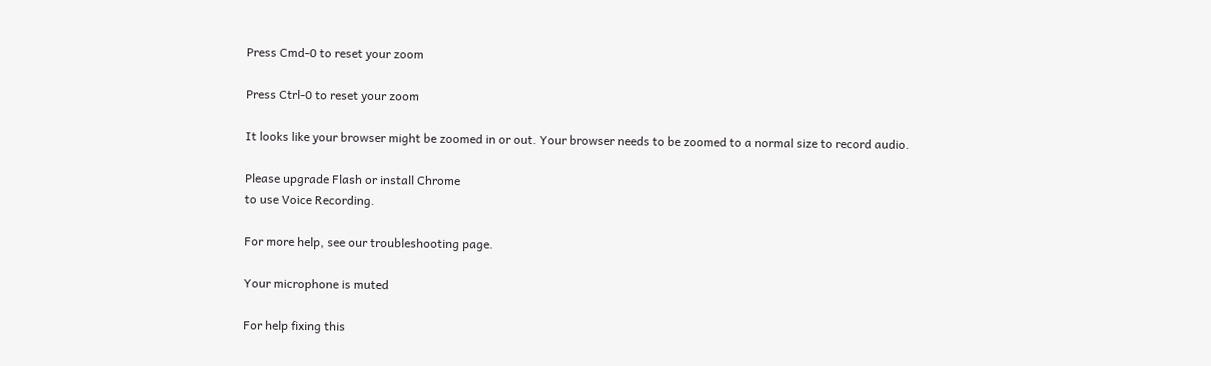Press Cmd-0 to reset your zoom

Press Ctrl-0 to reset your zoom

It looks like your browser might be zoomed in or out. Your browser needs to be zoomed to a normal size to record audio.

Please upgrade Flash or install Chrome
to use Voice Recording.

For more help, see our troubleshooting page.

Your microphone is muted

For help fixing this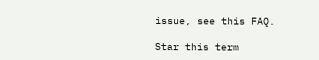issue, see this FAQ.

Star this term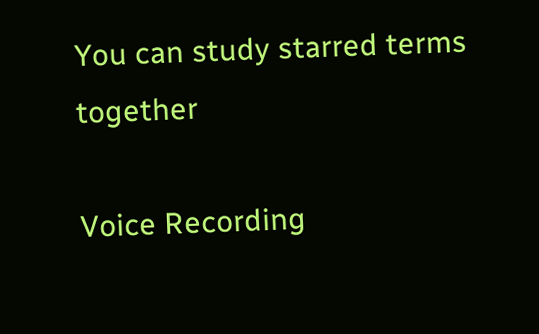You can study starred terms together

Voice Recording